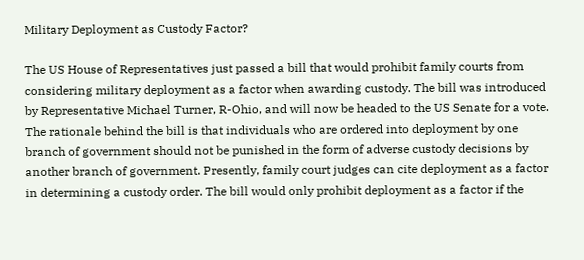Military Deployment as Custody Factor?

The US House of Representatives just passed a bill that would prohibit family courts from considering military deployment as a factor when awarding custody. The bill was introduced by Representative Michael Turner, R-Ohio, and will now be headed to the US Senate for a vote. The rationale behind the bill is that individuals who are ordered into deployment by one branch of government should not be punished in the form of adverse custody decisions by another branch of government. Presently, family court judges can cite deployment as a factor in determining a custody order. The bill would only prohibit deployment as a factor if the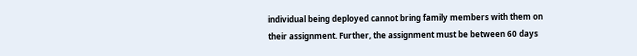individual being deployed cannot bring family members with them on their assignment. Further, the assignment must be between 60 days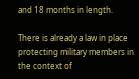and 18 months in length.

There is already a law in place protecting military members in the context of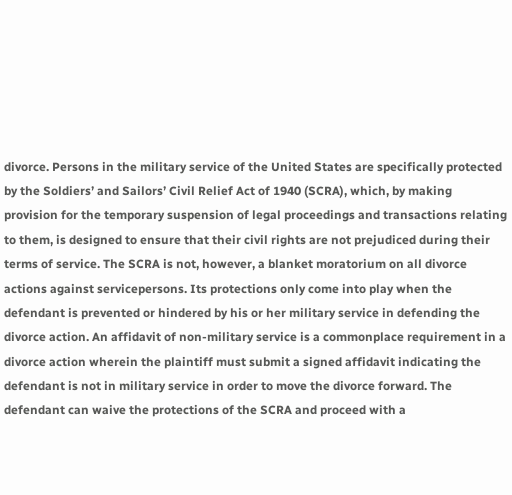divorce. Persons in the military service of the United States are specifically protected by the Soldiers’ and Sailors’ Civil Relief Act of 1940 (SCRA), which, by making provision for the temporary suspension of legal proceedings and transactions relating to them, is designed to ensure that their civil rights are not prejudiced during their terms of service. The SCRA is not, however, a blanket moratorium on all divorce actions against servicepersons. Its protections only come into play when the defendant is prevented or hindered by his or her military service in defending the divorce action. An affidavit of non-military service is a commonplace requirement in a divorce action wherein the plaintiff must submit a signed affidavit indicating the defendant is not in military service in order to move the divorce forward. The defendant can waive the protections of the SCRA and proceed with a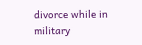divorce while in military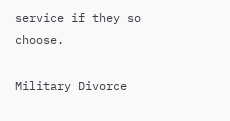service if they so choose.

Military Divorce